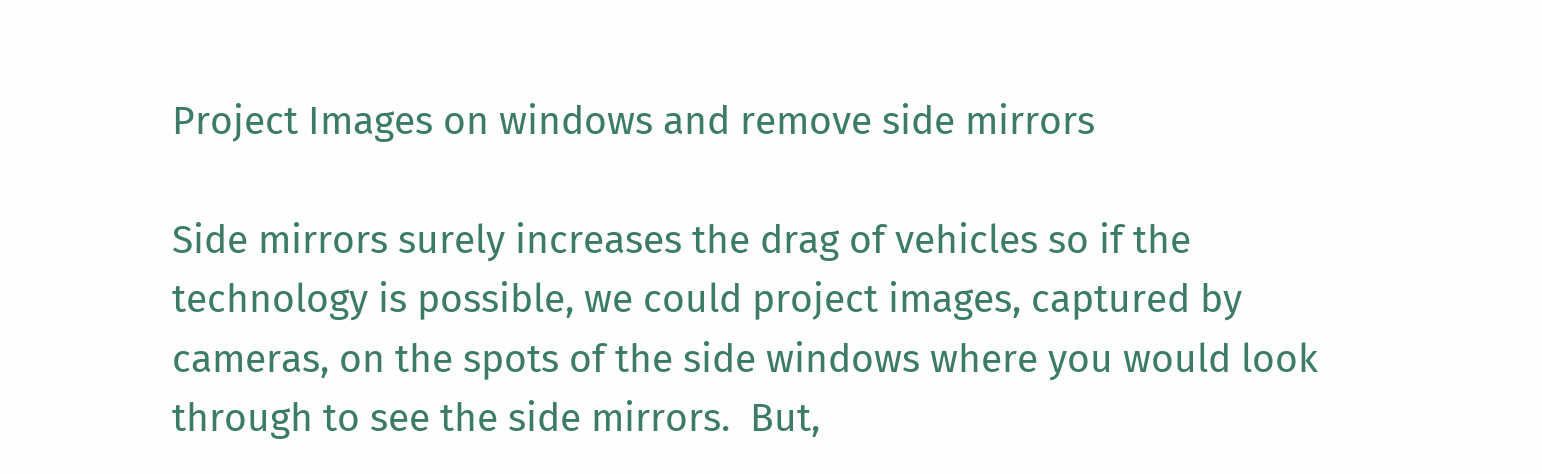Project Images on windows and remove side mirrors

Side mirrors surely increases the drag of vehicles so if the technology is possible, we could project images, captured by cameras, on the spots of the side windows where you would look through to see the side mirrors.  But,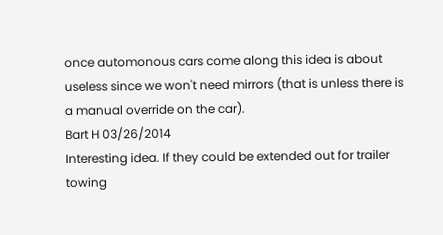once automonous cars come along this idea is about useless since we won't need mirrors (that is unless there is a manual override on the car).
Bart H 03/26/2014
Interesting idea. If they could be extended out for trailer towing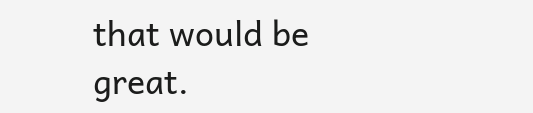that would be great.